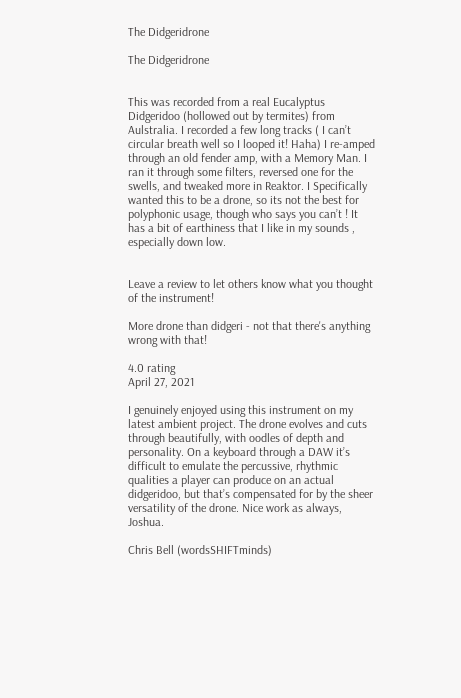The Didgeridrone

The Didgeridrone


This was recorded from a real Eucalyptus Didgeridoo (hollowed out by termites) from Aulstralia. I recorded a few long tracks ( I can’t circular breath well so I looped it! Haha) I re-amped through an old fender amp, with a Memory Man. I ran it through some filters, reversed one for the swells, and tweaked more in Reaktor. I Specifically wanted this to be a drone, so its not the best for polyphonic usage, though who says you can’t ! It has a bit of earthiness that I like in my sounds , especially down low.


Leave a review to let others know what you thought of the instrument!

More drone than didgeri - not that there's anything wrong with that!

4.0 rating
April 27, 2021

I genuinely enjoyed using this instrument on my latest ambient project. The drone evolves and cuts through beautifully, with oodles of depth and personality. On a keyboard through a DAW it’s difficult to emulate the percussive, rhythmic qualities a player can produce on an actual didgeridoo, but that’s compensated for by the sheer versatility of the drone. Nice work as always, Joshua.

Chris Bell (wordsSHIFTminds)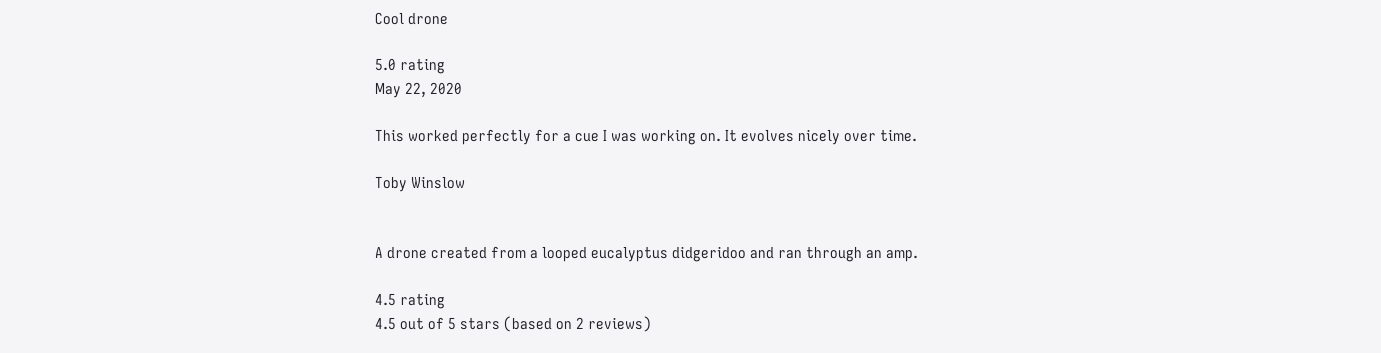Cool drone

5.0 rating
May 22, 2020

This worked perfectly for a cue I was working on. It evolves nicely over time.

Toby Winslow


A drone created from a looped eucalyptus didgeridoo and ran through an amp.

4.5 rating
4.5 out of 5 stars (based on 2 reviews)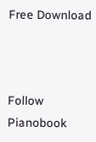Free Download



Follow Pianobook